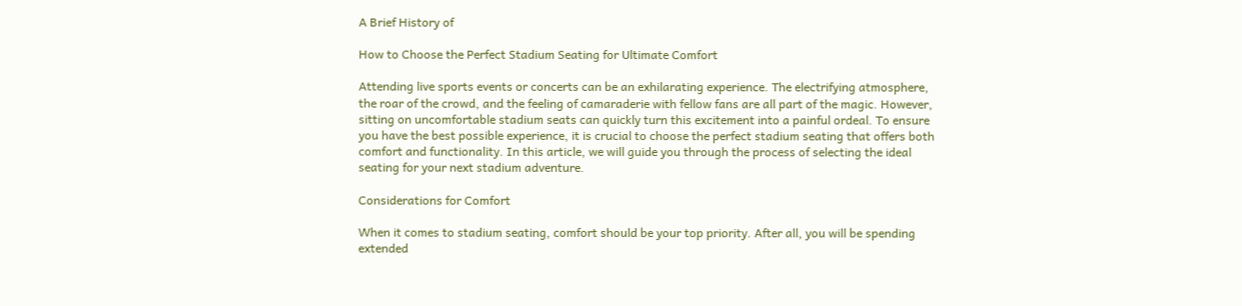A Brief History of

How to Choose the Perfect Stadium Seating for Ultimate Comfort

Attending live sports events or concerts can be an exhilarating experience. The electrifying atmosphere, the roar of the crowd, and the feeling of camaraderie with fellow fans are all part of the magic. However, sitting on uncomfortable stadium seats can quickly turn this excitement into a painful ordeal. To ensure you have the best possible experience, it is crucial to choose the perfect stadium seating that offers both comfort and functionality. In this article, we will guide you through the process of selecting the ideal seating for your next stadium adventure.

Considerations for Comfort

When it comes to stadium seating, comfort should be your top priority. After all, you will be spending extended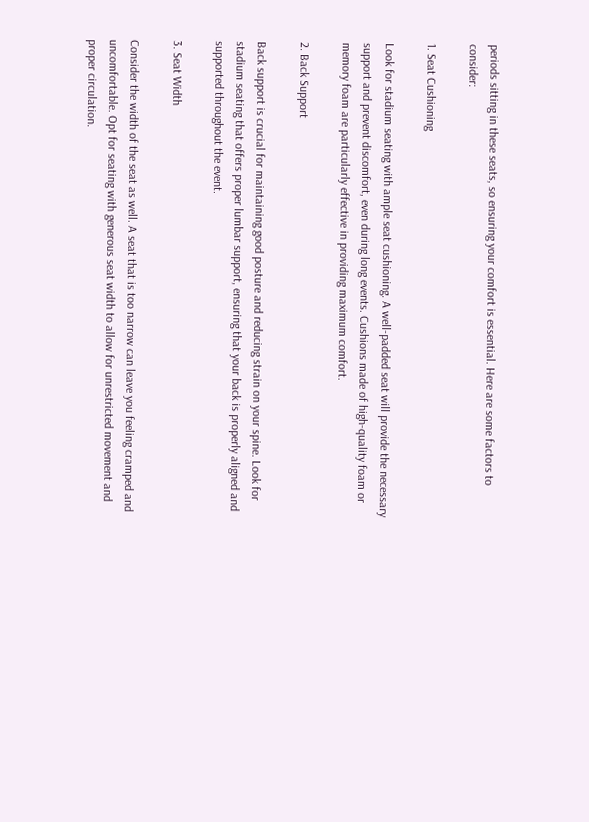periods sitting in these seats, so ensuring your comfort is essential. Here are some factors to consider:

1. Seat Cushioning

Look for stadium seating with ample seat cushioning. A well-padded seat will provide the necessary support and prevent discomfort, even during long events. Cushions made of high-quality foam or memory foam are particularly effective in providing maximum comfort.

2. Back Support

Back support is crucial for maintaining good posture and reducing strain on your spine. Look for stadium seating that offers proper lumbar support, ensuring that your back is properly aligned and supported throughout the event.

3. Seat Width

Consider the width of the seat as well. A seat that is too narrow can leave you feeling cramped and uncomfortable. Opt for seating with generous seat width to allow for unrestricted movement and proper circulation.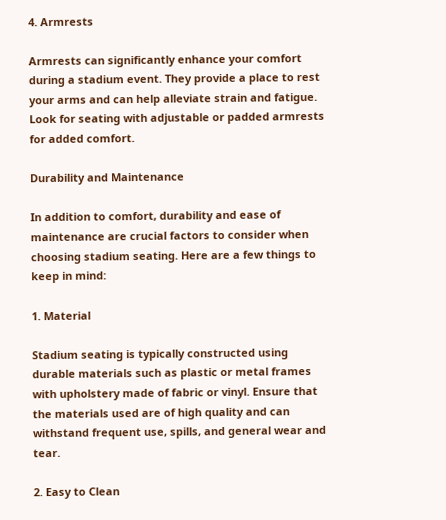4. Armrests

Armrests can significantly enhance your comfort during a stadium event. They provide a place to rest your arms and can help alleviate strain and fatigue. Look for seating with adjustable or padded armrests for added comfort.

Durability and Maintenance

In addition to comfort, durability and ease of maintenance are crucial factors to consider when choosing stadium seating. Here are a few things to keep in mind:

1. Material

Stadium seating is typically constructed using durable materials such as plastic or metal frames with upholstery made of fabric or vinyl. Ensure that the materials used are of high quality and can withstand frequent use, spills, and general wear and tear.

2. Easy to Clean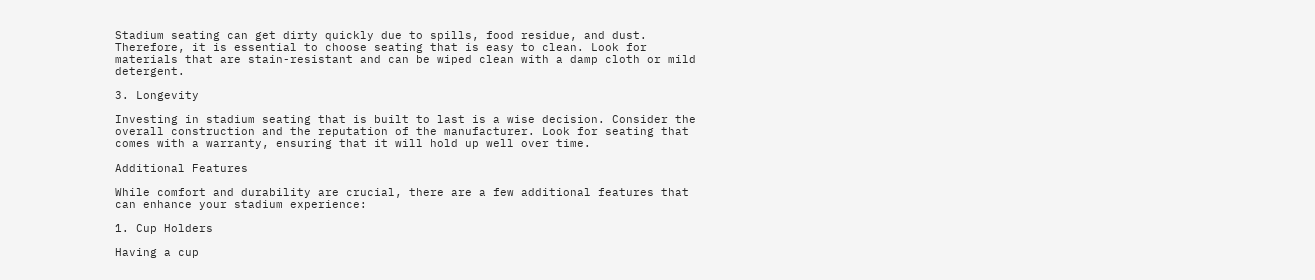Stadium seating can get dirty quickly due to spills, food residue, and dust. Therefore, it is essential to choose seating that is easy to clean. Look for materials that are stain-resistant and can be wiped clean with a damp cloth or mild detergent.

3. Longevity

Investing in stadium seating that is built to last is a wise decision. Consider the overall construction and the reputation of the manufacturer. Look for seating that comes with a warranty, ensuring that it will hold up well over time.

Additional Features

While comfort and durability are crucial, there are a few additional features that can enhance your stadium experience:

1. Cup Holders

Having a cup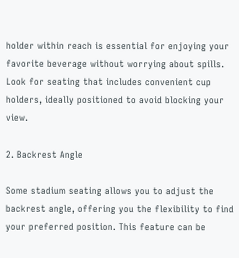holder within reach is essential for enjoying your favorite beverage without worrying about spills. Look for seating that includes convenient cup holders, ideally positioned to avoid blocking your view.

2. Backrest Angle

Some stadium seating allows you to adjust the backrest angle, offering you the flexibility to find your preferred position. This feature can be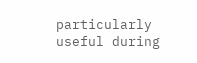particularly useful during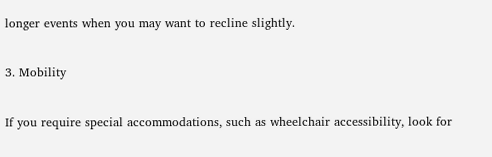longer events when you may want to recline slightly.

3. Mobility

If you require special accommodations, such as wheelchair accessibility, look for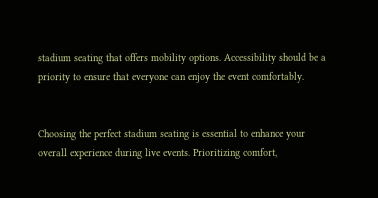stadium seating that offers mobility options. Accessibility should be a priority to ensure that everyone can enjoy the event comfortably.


Choosing the perfect stadium seating is essential to enhance your overall experience during live events. Prioritizing comfort,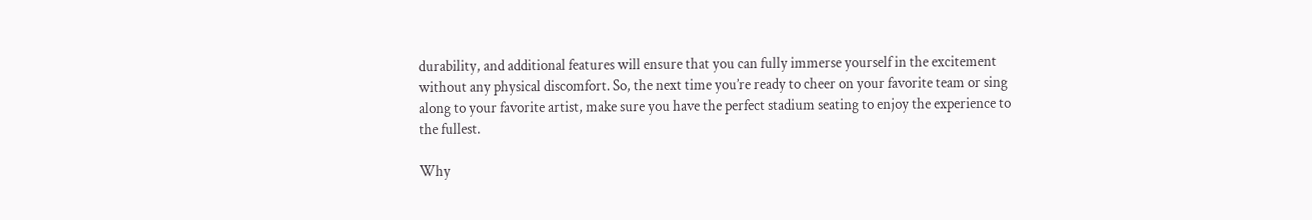durability, and additional features will ensure that you can fully immerse yourself in the excitement without any physical discomfort. So, the next time you’re ready to cheer on your favorite team or sing along to your favorite artist, make sure you have the perfect stadium seating to enjoy the experience to the fullest.

Why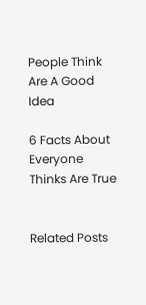People Think Are A Good Idea

6 Facts About Everyone Thinks Are True


Related Posts